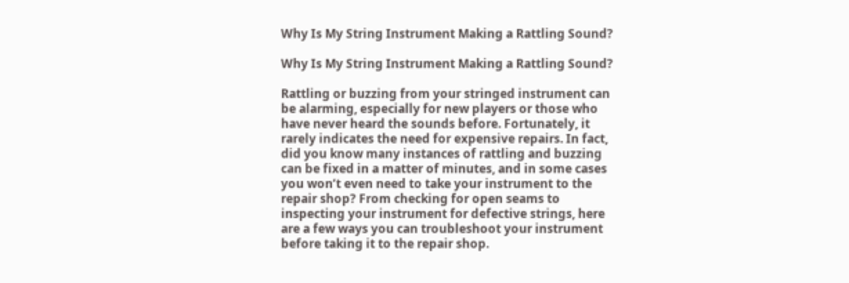Why Is My String Instrument Making a Rattling Sound?

Why Is My String Instrument Making a Rattling Sound?

Rattling or buzzing from your stringed instrument can be alarming, especially for new players or those who have never heard the sounds before. Fortunately, it rarely indicates the need for expensive repairs. In fact, did you know many instances of rattling and buzzing can be fixed in a matter of minutes, and in some cases you won’t even need to take your instrument to the repair shop? From checking for open seams to inspecting your instrument for defective strings, here are a few ways you can troubleshoot your instrument before taking it to the repair shop.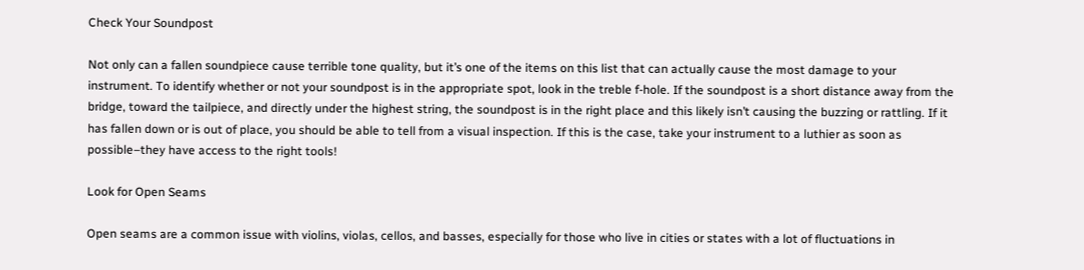Check Your Soundpost

Not only can a fallen soundpiece cause terrible tone quality, but it’s one of the items on this list that can actually cause the most damage to your instrument. To identify whether or not your soundpost is in the appropriate spot, look in the treble f-hole. If the soundpost is a short distance away from the bridge, toward the tailpiece, and directly under the highest string, the soundpost is in the right place and this likely isn’t causing the buzzing or rattling. If it has fallen down or is out of place, you should be able to tell from a visual inspection. If this is the case, take your instrument to a luthier as soon as possible–they have access to the right tools!

Look for Open Seams

Open seams are a common issue with violins, violas, cellos, and basses, especially for those who live in cities or states with a lot of fluctuations in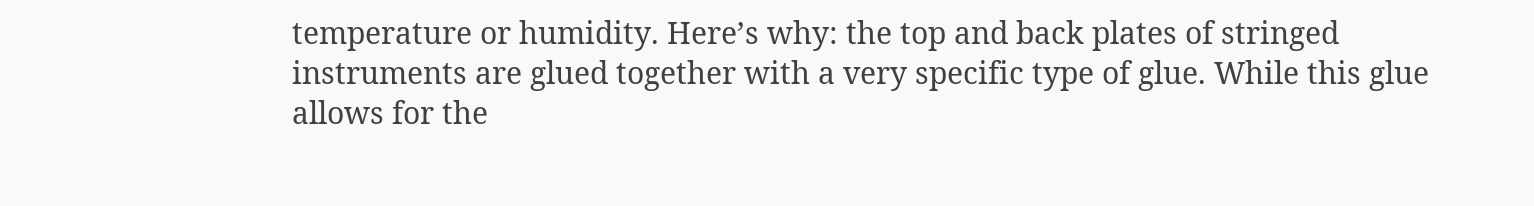temperature or humidity. Here’s why: the top and back plates of stringed instruments are glued together with a very specific type of glue. While this glue allows for the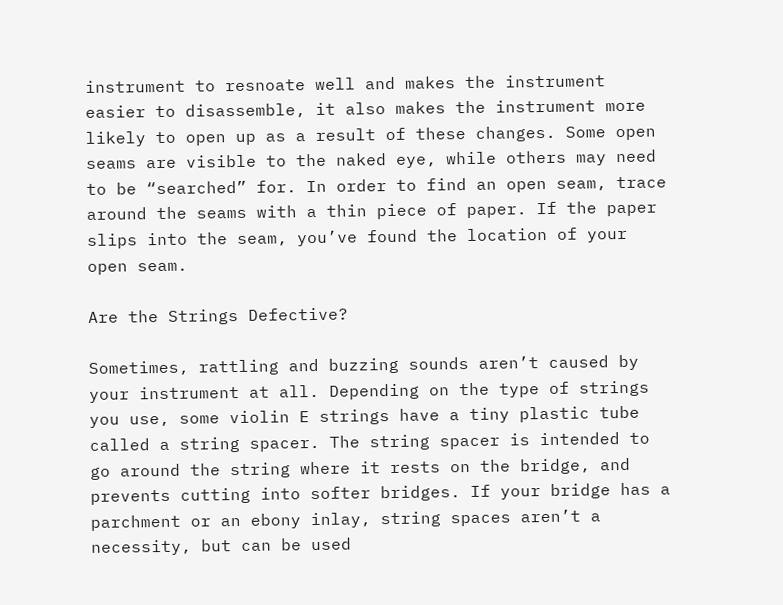instrument to resnoate well and makes the instrument easier to disassemble, it also makes the instrument more likely to open up as a result of these changes. Some open seams are visible to the naked eye, while others may need to be “searched” for. In order to find an open seam, trace around the seams with a thin piece of paper. If the paper slips into the seam, you’ve found the location of your open seam.

Are the Strings Defective?

Sometimes, rattling and buzzing sounds aren’t caused by your instrument at all. Depending on the type of strings you use, some violin E strings have a tiny plastic tube called a string spacer. The string spacer is intended to go around the string where it rests on the bridge, and prevents cutting into softer bridges. If your bridge has a parchment or an ebony inlay, string spaces aren’t a necessity, but can be used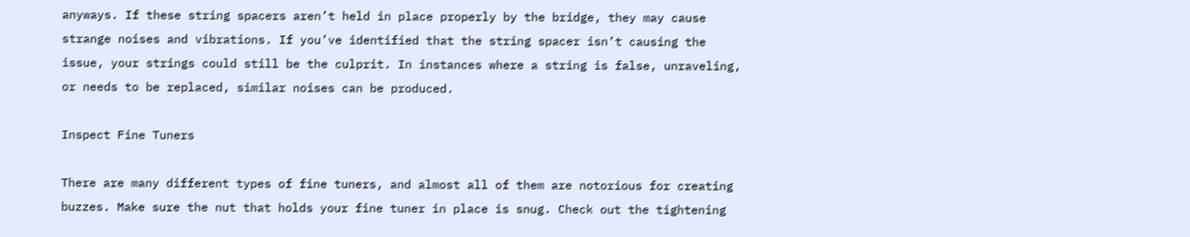anyways. If these string spacers aren’t held in place properly by the bridge, they may cause strange noises and vibrations. If you’ve identified that the string spacer isn’t causing the issue, your strings could still be the culprit. In instances where a string is false, unraveling, or needs to be replaced, similar noises can be produced.

Inspect Fine Tuners

There are many different types of fine tuners, and almost all of them are notorious for creating buzzes. Make sure the nut that holds your fine tuner in place is snug. Check out the tightening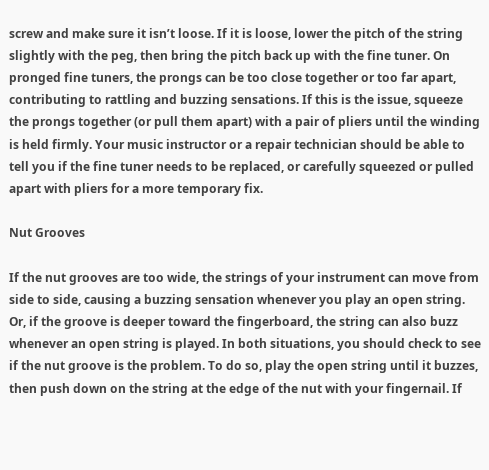screw and make sure it isn’t loose. If it is loose, lower the pitch of the string slightly with the peg, then bring the pitch back up with the fine tuner. On pronged fine tuners, the prongs can be too close together or too far apart, contributing to rattling and buzzing sensations. If this is the issue, squeeze the prongs together (or pull them apart) with a pair of pliers until the winding is held firmly. Your music instructor or a repair technician should be able to tell you if the fine tuner needs to be replaced, or carefully squeezed or pulled apart with pliers for a more temporary fix.

Nut Grooves

If the nut grooves are too wide, the strings of your instrument can move from side to side, causing a buzzing sensation whenever you play an open string. Or, if the groove is deeper toward the fingerboard, the string can also buzz whenever an open string is played. In both situations, you should check to see if the nut groove is the problem. To do so, play the open string until it buzzes, then push down on the string at the edge of the nut with your fingernail. If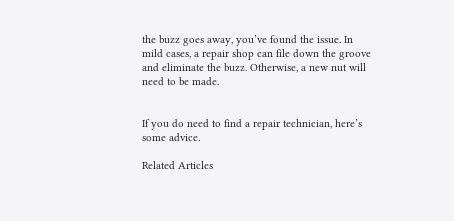the buzz goes away, you’ve found the issue. In mild cases, a repair shop can file down the groove and eliminate the buzz. Otherwise, a new nut will need to be made.


If you do need to find a repair technician, here’s some advice.

Related Articles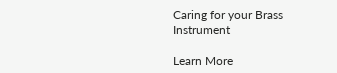Caring for your Brass Instrument

Learn More